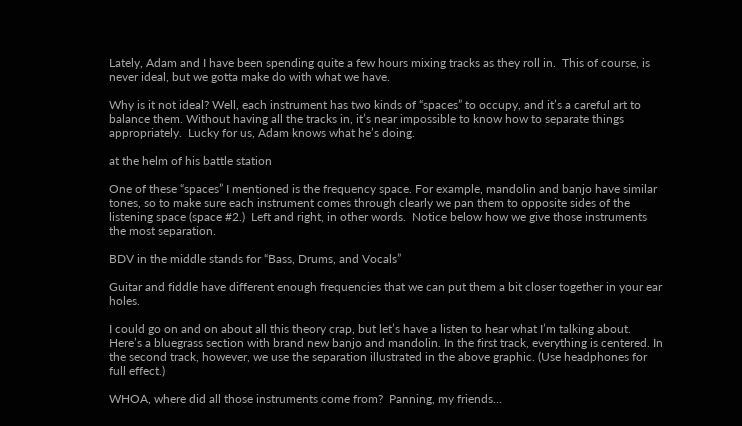Lately, Adam and I have been spending quite a few hours mixing tracks as they roll in.  This of course, is never ideal, but we gotta make do with what we have.

Why is it not ideal? Well, each instrument has two kinds of “spaces” to occupy, and it’s a careful art to balance them. Without having all the tracks in, it’s near impossible to know how to separate things appropriately.  Lucky for us, Adam knows what he’s doing.

at the helm of his battle station

One of these “spaces” I mentioned is the frequency space. For example, mandolin and banjo have similar tones, so to make sure each instrument comes through clearly we pan them to opposite sides of the listening space (space #2.)  Left and right, in other words.  Notice below how we give those instruments the most separation.

BDV in the middle stands for “Bass, Drums, and Vocals”

Guitar and fiddle have different enough frequencies that we can put them a bit closer together in your ear holes.

I could go on and on about all this theory crap, but let’s have a listen to hear what I’m talking about. Here’s a bluegrass section with brand new banjo and mandolin. In the first track, everything is centered. In the second track, however, we use the separation illustrated in the above graphic. (Use headphones for full effect.)

WHOA, where did all those instruments come from?  Panning, my friends…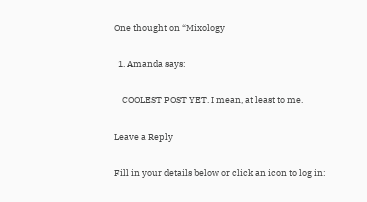One thought on “Mixology

  1. Amanda says:

    COOLEST POST YET. I mean, at least to me.

Leave a Reply

Fill in your details below or click an icon to log in: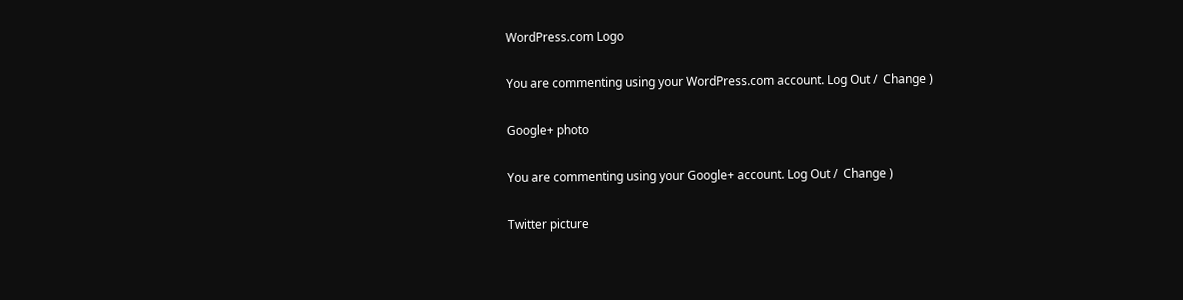WordPress.com Logo

You are commenting using your WordPress.com account. Log Out /  Change )

Google+ photo

You are commenting using your Google+ account. Log Out /  Change )

Twitter picture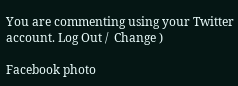You are commenting using your Twitter account. Log Out /  Change )

Facebook photo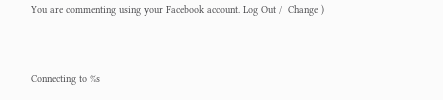You are commenting using your Facebook account. Log Out /  Change )


Connecting to %s